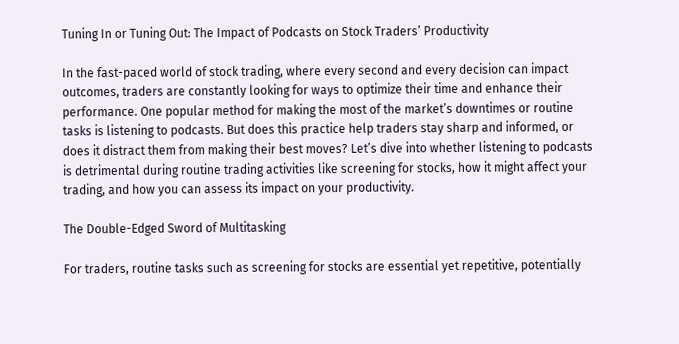Tuning In or Tuning Out: The Impact of Podcasts on Stock Traders’ Productivity

In the fast-paced world of stock trading, where every second and every decision can impact outcomes, traders are constantly looking for ways to optimize their time and enhance their performance. One popular method for making the most of the market’s downtimes or routine tasks is listening to podcasts. But does this practice help traders stay sharp and informed, or does it distract them from making their best moves? Let’s dive into whether listening to podcasts is detrimental during routine trading activities like screening for stocks, how it might affect your trading, and how you can assess its impact on your productivity.

The Double-Edged Sword of Multitasking

For traders, routine tasks such as screening for stocks are essential yet repetitive, potentially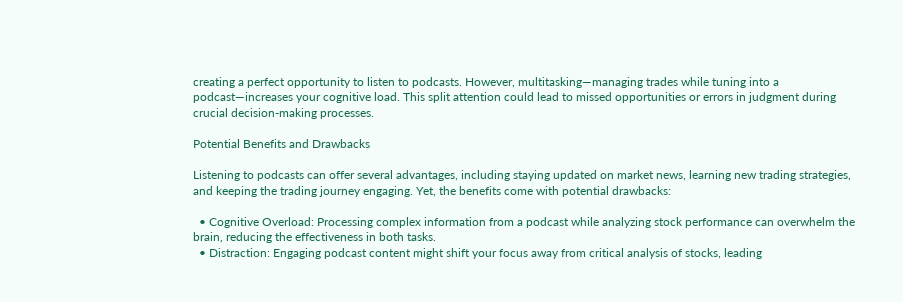creating a perfect opportunity to listen to podcasts. However, multitasking—managing trades while tuning into a podcast—increases your cognitive load. This split attention could lead to missed opportunities or errors in judgment during crucial decision-making processes.

Potential Benefits and Drawbacks

Listening to podcasts can offer several advantages, including staying updated on market news, learning new trading strategies, and keeping the trading journey engaging. Yet, the benefits come with potential drawbacks:

  • Cognitive Overload: Processing complex information from a podcast while analyzing stock performance can overwhelm the brain, reducing the effectiveness in both tasks.
  • Distraction: Engaging podcast content might shift your focus away from critical analysis of stocks, leading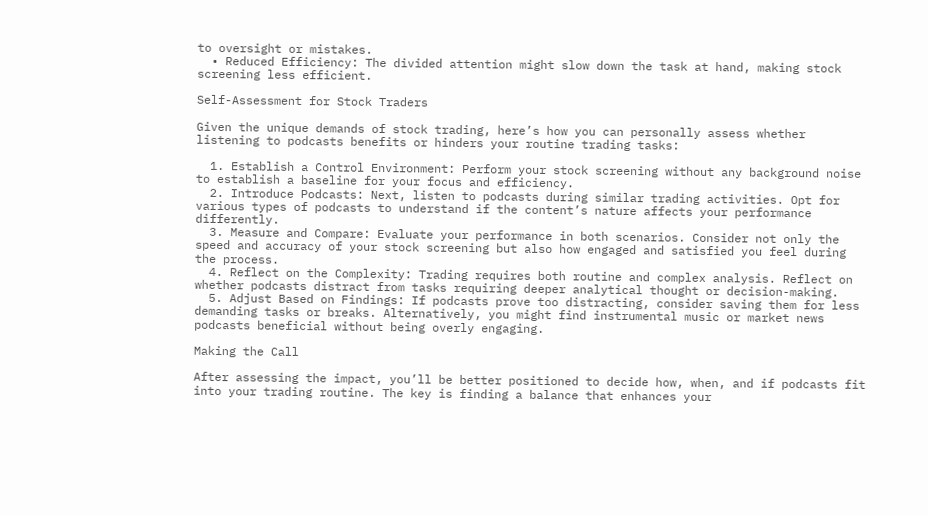to oversight or mistakes.
  • Reduced Efficiency: The divided attention might slow down the task at hand, making stock screening less efficient.

Self-Assessment for Stock Traders

Given the unique demands of stock trading, here’s how you can personally assess whether listening to podcasts benefits or hinders your routine trading tasks:

  1. Establish a Control Environment: Perform your stock screening without any background noise to establish a baseline for your focus and efficiency.
  2. Introduce Podcasts: Next, listen to podcasts during similar trading activities. Opt for various types of podcasts to understand if the content’s nature affects your performance differently.
  3. Measure and Compare: Evaluate your performance in both scenarios. Consider not only the speed and accuracy of your stock screening but also how engaged and satisfied you feel during the process.
  4. Reflect on the Complexity: Trading requires both routine and complex analysis. Reflect on whether podcasts distract from tasks requiring deeper analytical thought or decision-making.
  5. Adjust Based on Findings: If podcasts prove too distracting, consider saving them for less demanding tasks or breaks. Alternatively, you might find instrumental music or market news podcasts beneficial without being overly engaging.

Making the Call

After assessing the impact, you’ll be better positioned to decide how, when, and if podcasts fit into your trading routine. The key is finding a balance that enhances your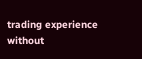trading experience without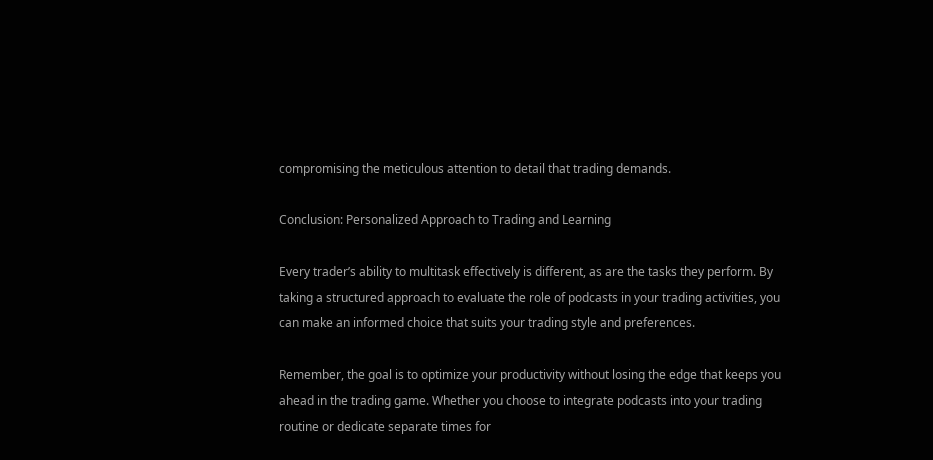compromising the meticulous attention to detail that trading demands.

Conclusion: Personalized Approach to Trading and Learning

Every trader’s ability to multitask effectively is different, as are the tasks they perform. By taking a structured approach to evaluate the role of podcasts in your trading activities, you can make an informed choice that suits your trading style and preferences.

Remember, the goal is to optimize your productivity without losing the edge that keeps you ahead in the trading game. Whether you choose to integrate podcasts into your trading routine or dedicate separate times for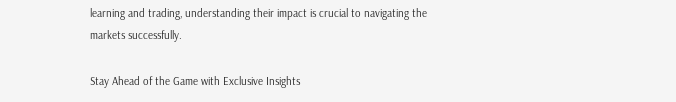learning and trading, understanding their impact is crucial to navigating the markets successfully.

Stay Ahead of the Game with Exclusive Insights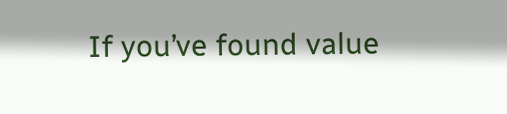If you’ve found value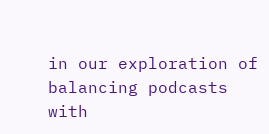in our exploration of balancing podcasts with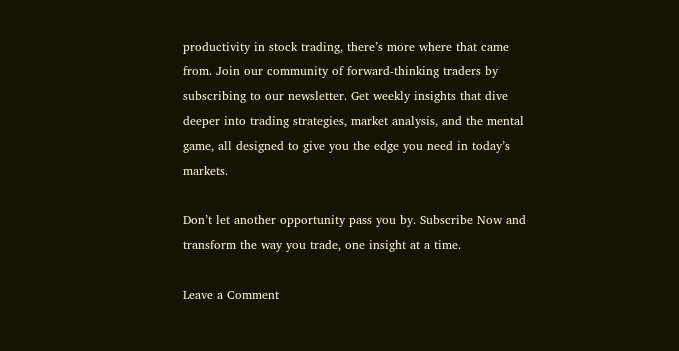productivity in stock trading, there’s more where that came from. Join our community of forward-thinking traders by subscribing to our newsletter. Get weekly insights that dive deeper into trading strategies, market analysis, and the mental game, all designed to give you the edge you need in today’s markets.

Don’t let another opportunity pass you by. Subscribe Now and transform the way you trade, one insight at a time.

Leave a Comment